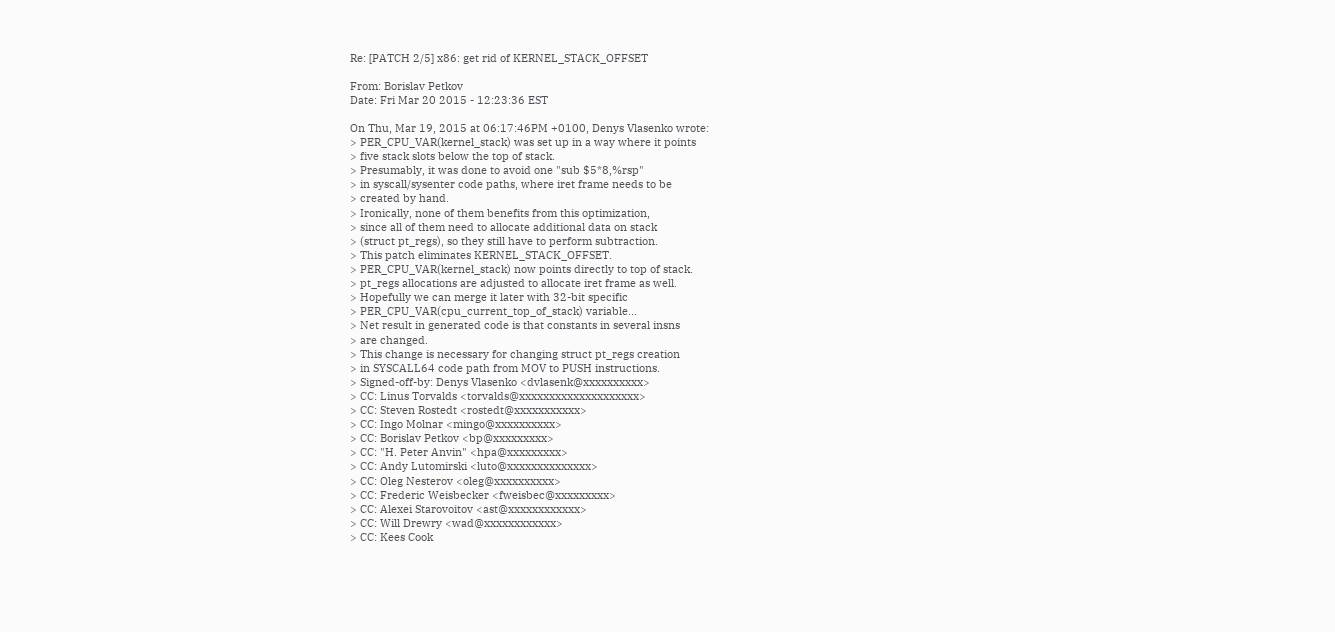Re: [PATCH 2/5] x86: get rid of KERNEL_STACK_OFFSET

From: Borislav Petkov
Date: Fri Mar 20 2015 - 12:23:36 EST

On Thu, Mar 19, 2015 at 06:17:46PM +0100, Denys Vlasenko wrote:
> PER_CPU_VAR(kernel_stack) was set up in a way where it points
> five stack slots below the top of stack.
> Presumably, it was done to avoid one "sub $5*8,%rsp"
> in syscall/sysenter code paths, where iret frame needs to be
> created by hand.
> Ironically, none of them benefits from this optimization,
> since all of them need to allocate additional data on stack
> (struct pt_regs), so they still have to perform subtraction.
> This patch eliminates KERNEL_STACK_OFFSET.
> PER_CPU_VAR(kernel_stack) now points directly to top of stack.
> pt_regs allocations are adjusted to allocate iret frame as well.
> Hopefully we can merge it later with 32-bit specific
> PER_CPU_VAR(cpu_current_top_of_stack) variable...
> Net result in generated code is that constants in several insns
> are changed.
> This change is necessary for changing struct pt_regs creation
> in SYSCALL64 code path from MOV to PUSH instructions.
> Signed-off-by: Denys Vlasenko <dvlasenk@xxxxxxxxxx>
> CC: Linus Torvalds <torvalds@xxxxxxxxxxxxxxxxxxxx>
> CC: Steven Rostedt <rostedt@xxxxxxxxxxx>
> CC: Ingo Molnar <mingo@xxxxxxxxxx>
> CC: Borislav Petkov <bp@xxxxxxxxx>
> CC: "H. Peter Anvin" <hpa@xxxxxxxxx>
> CC: Andy Lutomirski <luto@xxxxxxxxxxxxxx>
> CC: Oleg Nesterov <oleg@xxxxxxxxxx>
> CC: Frederic Weisbecker <fweisbec@xxxxxxxxx>
> CC: Alexei Starovoitov <ast@xxxxxxxxxxxx>
> CC: Will Drewry <wad@xxxxxxxxxxxx>
> CC: Kees Cook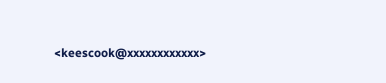<keescook@xxxxxxxxxxxx>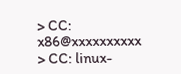> CC: x86@xxxxxxxxxx
> CC: linux-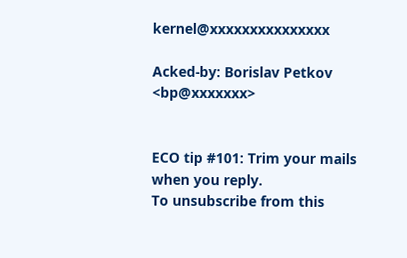kernel@xxxxxxxxxxxxxxx

Acked-by: Borislav Petkov <bp@xxxxxxx>


ECO tip #101: Trim your mails when you reply.
To unsubscribe from this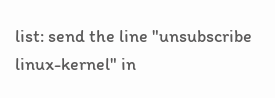list: send the line "unsubscribe linux-kernel" in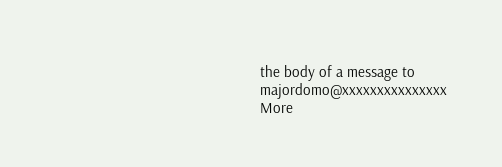the body of a message to majordomo@xxxxxxxxxxxxxxx
More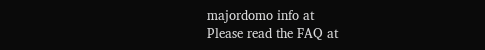majordomo info at
Please read the FAQ at